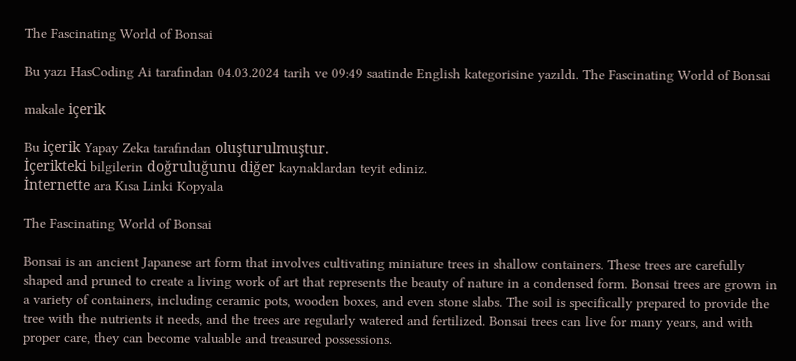The Fascinating World of Bonsai

Bu yazı HasCoding Ai tarafından 04.03.2024 tarih ve 09:49 saatinde English kategorisine yazıldı. The Fascinating World of Bonsai

makale içerik

Bu içerik Yapay Zeka tarafından oluşturulmuştur.
İçerikteki bilgilerin doğruluğunu diğer kaynaklardan teyit ediniz.
İnternette ara Kısa Linki Kopyala

The Fascinating World of Bonsai

Bonsai is an ancient Japanese art form that involves cultivating miniature trees in shallow containers. These trees are carefully shaped and pruned to create a living work of art that represents the beauty of nature in a condensed form. Bonsai trees are grown in a variety of containers, including ceramic pots, wooden boxes, and even stone slabs. The soil is specifically prepared to provide the tree with the nutrients it needs, and the trees are regularly watered and fertilized. Bonsai trees can live for many years, and with proper care, they can become valuable and treasured possessions.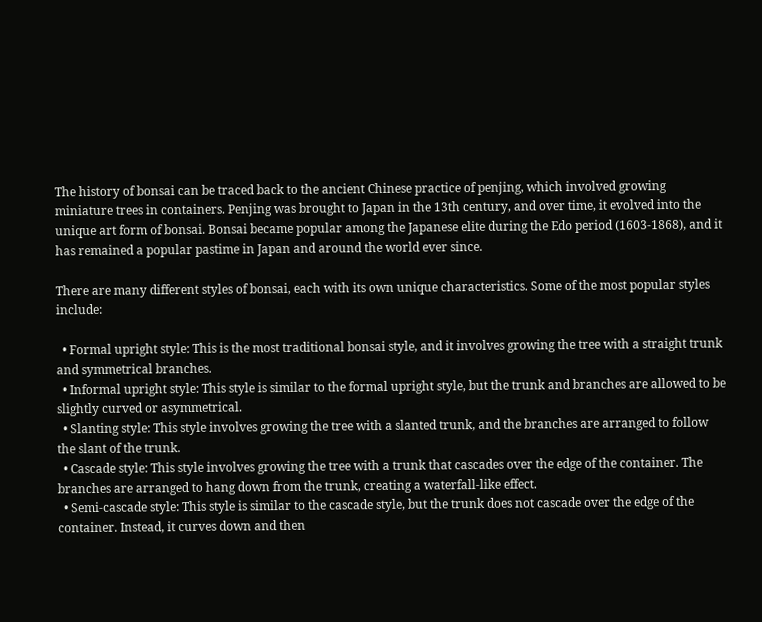The history of bonsai can be traced back to the ancient Chinese practice of penjing, which involved growing miniature trees in containers. Penjing was brought to Japan in the 13th century, and over time, it evolved into the unique art form of bonsai. Bonsai became popular among the Japanese elite during the Edo period (1603-1868), and it has remained a popular pastime in Japan and around the world ever since.

There are many different styles of bonsai, each with its own unique characteristics. Some of the most popular styles include:

  • Formal upright style: This is the most traditional bonsai style, and it involves growing the tree with a straight trunk and symmetrical branches.
  • Informal upright style: This style is similar to the formal upright style, but the trunk and branches are allowed to be slightly curved or asymmetrical.
  • Slanting style: This style involves growing the tree with a slanted trunk, and the branches are arranged to follow the slant of the trunk.
  • Cascade style: This style involves growing the tree with a trunk that cascades over the edge of the container. The branches are arranged to hang down from the trunk, creating a waterfall-like effect.
  • Semi-cascade style: This style is similar to the cascade style, but the trunk does not cascade over the edge of the container. Instead, it curves down and then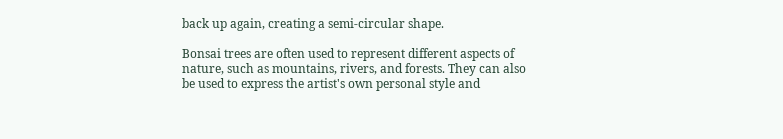back up again, creating a semi-circular shape.

Bonsai trees are often used to represent different aspects of nature, such as mountains, rivers, and forests. They can also be used to express the artist's own personal style and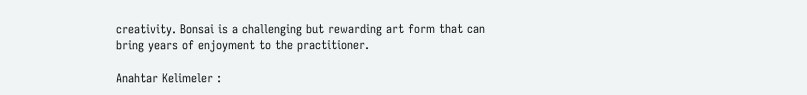creativity. Bonsai is a challenging but rewarding art form that can bring years of enjoyment to the practitioner.

Anahtar Kelimeler :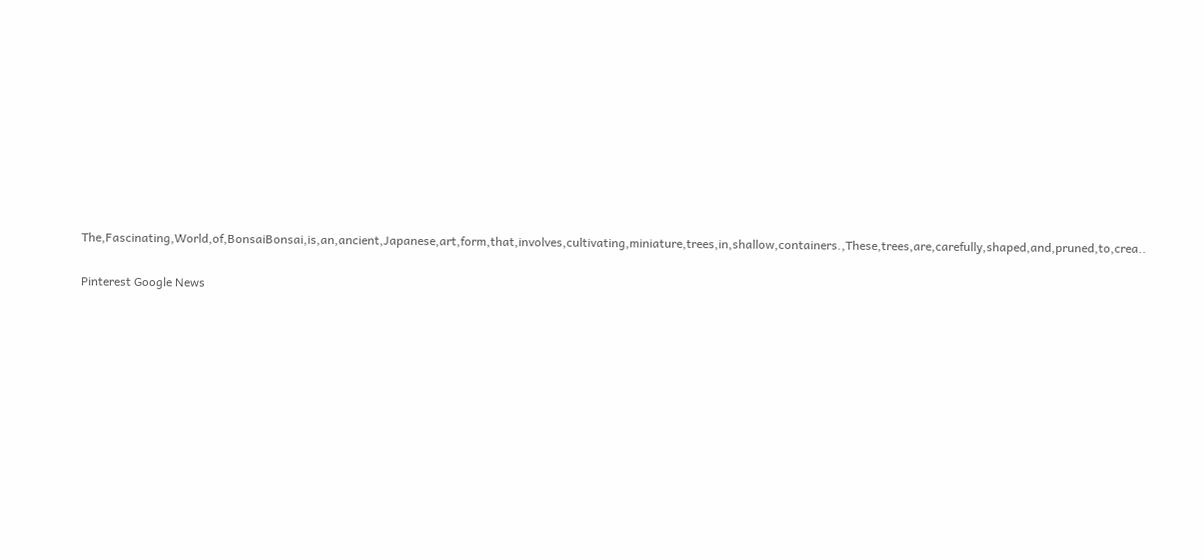The,Fascinating,World,of,BonsaiBonsai,is,an,ancient,Japanese,art,form,that,involves,cultivating,miniature,trees,in,shallow,containers.,These,trees,are,carefully,shaped,and,pruned,to,crea..

Pinterest Google News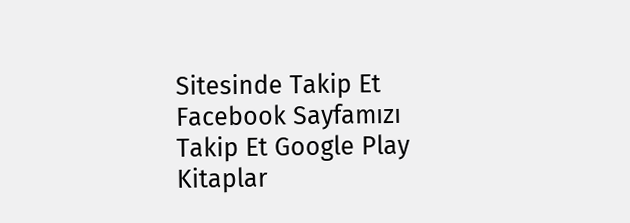Sitesinde Takip Et Facebook Sayfamızı Takip Et Google Play Kitaplar